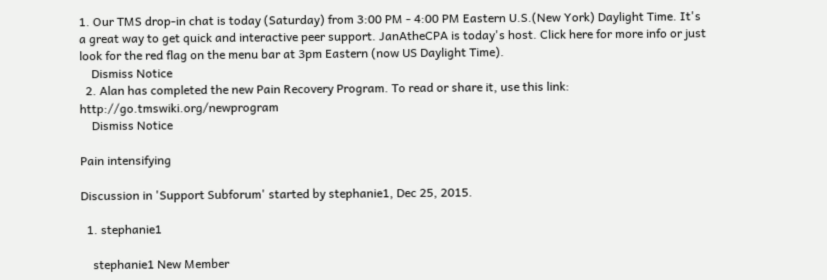1. Our TMS drop-in chat is today (Saturday) from 3:00 PM - 4:00 PM Eastern U.S.(New York) Daylight Time. It's a great way to get quick and interactive peer support. JanAtheCPA is today's host. Click here for more info or just look for the red flag on the menu bar at 3pm Eastern (now US Daylight Time).
    Dismiss Notice
  2. Alan has completed the new Pain Recovery Program. To read or share it, use this link: http://go.tmswiki.org/newprogram
    Dismiss Notice

Pain intensifying

Discussion in 'Support Subforum' started by stephanie1, Dec 25, 2015.

  1. stephanie1

    stephanie1 New Member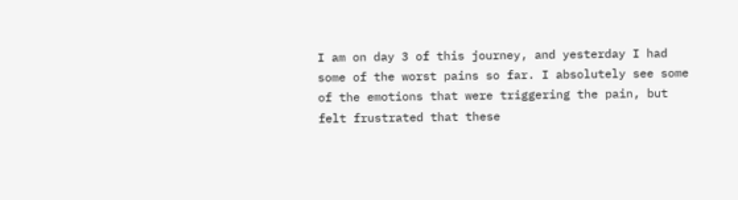I am on day 3 of this journey, and yesterday I had some of the worst pains so far. I absolutely see some of the emotions that were triggering the pain, but felt frustrated that these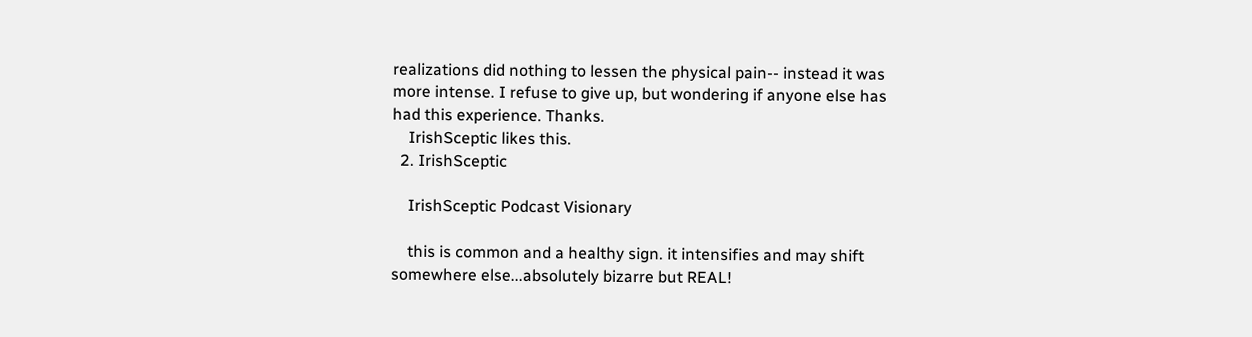realizations did nothing to lessen the physical pain-- instead it was more intense. I refuse to give up, but wondering if anyone else has had this experience. Thanks.
    IrishSceptic likes this.
  2. IrishSceptic

    IrishSceptic Podcast Visionary

    this is common and a healthy sign. it intensifies and may shift somewhere else...absolutely bizarre but REAL!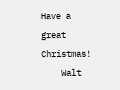Have a great Christmas!
    Walt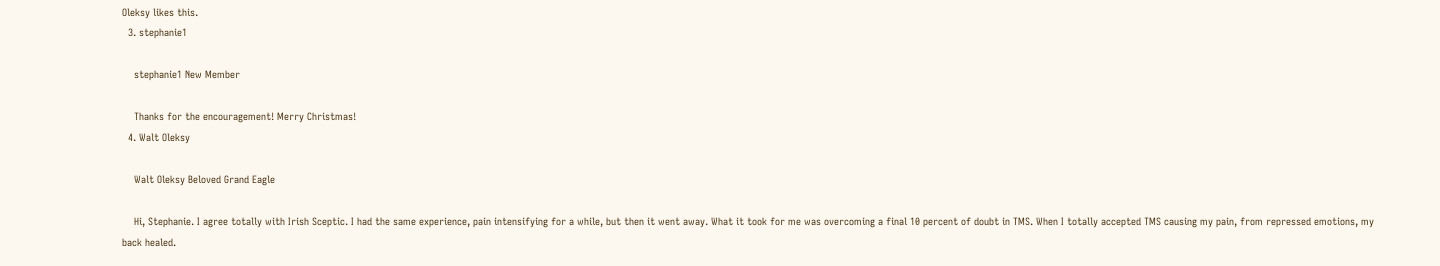Oleksy likes this.
  3. stephanie1

    stephanie1 New Member

    Thanks for the encouragement! Merry Christmas!
  4. Walt Oleksy

    Walt Oleksy Beloved Grand Eagle

    Hi, Stephanie. I agree totally with Irish Sceptic. I had the same experience, pain intensifying for a while, but then it went away. What it took for me was overcoming a final 10 percent of doubt in TMS. When I totally accepted TMS causing my pain, from repressed emotions, my back healed.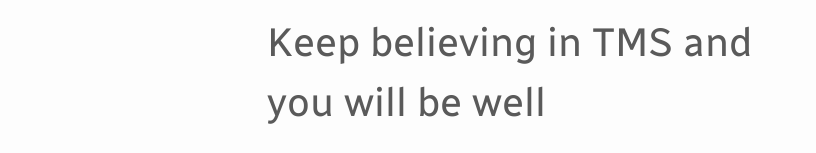Keep believing in TMS and you will be well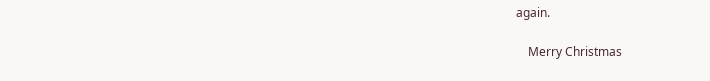again.

    Merry Christmas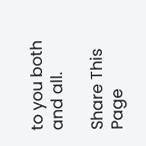to you both and all.

Share This Page